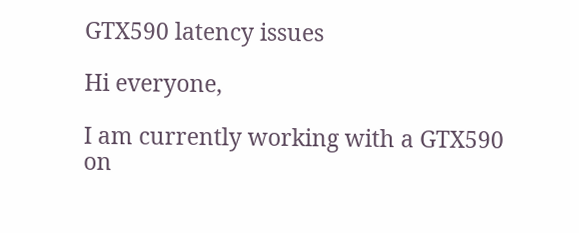GTX590 latency issues

Hi everyone,

I am currently working with a GTX590 on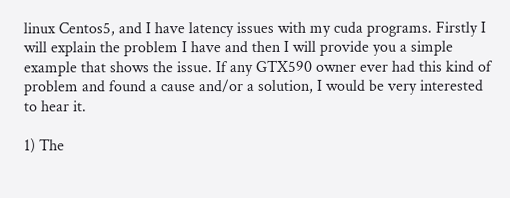linux Centos5, and I have latency issues with my cuda programs. Firstly I will explain the problem I have and then I will provide you a simple example that shows the issue. If any GTX590 owner ever had this kind of problem and found a cause and/or a solution, I would be very interested to hear it.

1) The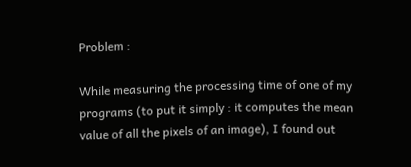Problem :

While measuring the processing time of one of my programs (to put it simply : it computes the mean value of all the pixels of an image), I found out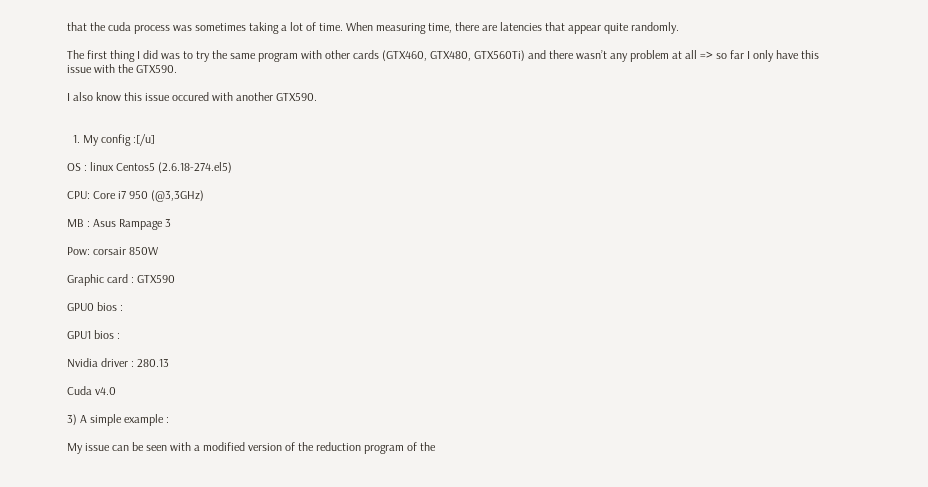that the cuda process was sometimes taking a lot of time. When measuring time, there are latencies that appear quite randomly.

The first thing I did was to try the same program with other cards (GTX460, GTX480, GTX560Ti) and there wasn’t any problem at all => so far I only have this issue with the GTX590.

I also know this issue occured with another GTX590.


  1. My config :[/u]

OS : linux Centos5 (2.6.18-274.el5)

CPU: Core i7 950 (@3,3GHz)

MB : Asus Rampage 3

Pow: corsair 850W

Graphic card : GTX590

GPU0 bios :

GPU1 bios :

Nvidia driver : 280.13

Cuda v4.0

3) A simple example :

My issue can be seen with a modified version of the reduction program of the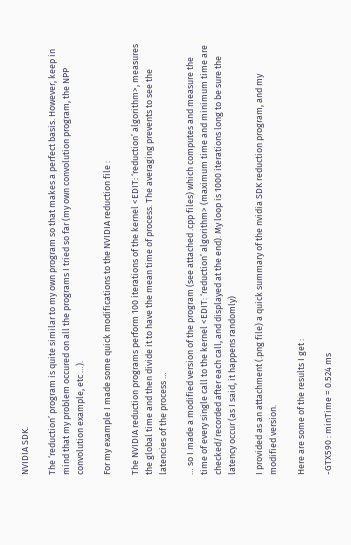NVIDIA SDK.

The ‘reduction’ program is quite similar to my own program so that makes a perfect basis. However, keep in mind that my problem occured on all the programs I tried so far (my own convolution program, the NPP convolution example, etc …).

For my example I made some quick modifications to the NVIDIA reduction file :

The NVIDIA reduction programs perform 100 iterations of the kernel <EDIT: ‘reduction’ algorithm>, measures the global time and then divide it to have the mean time of process. The averaging prevents to see the latencies of the process …

… so I made a modified version of the program (see attached .cpp files) which computes and measure the time of every single call to the kernel <EDIT: ‘reduction’ algorithm> (maximum time and minimum time are checked/recorded after each call, and displayed at the end). My loop is 1000 iterations long to be sure the latency occur (as I said, it happens randomly)

I provided as an attachment (.png file) a quick summary of the nvidia SDK reduction program, and my modified version.

Here are some of the results I get :

-GTX590 : minTime = 0.524 ms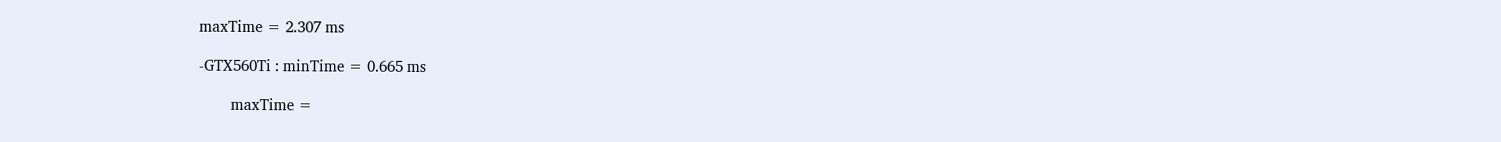maxTime = 2.307 ms

-GTX560Ti : minTime = 0.665 ms

        maxTime =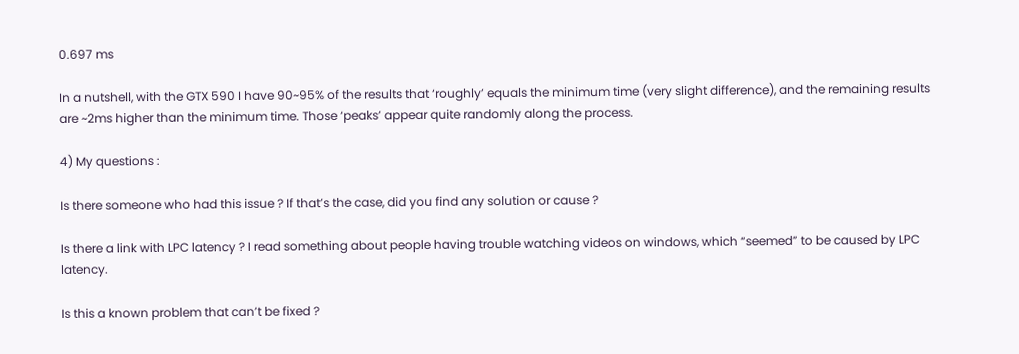0.697 ms

In a nutshell, with the GTX 590 I have 90~95% of the results that ‘roughly’ equals the minimum time (very slight difference), and the remaining results are ~2ms higher than the minimum time. Those ‘peaks’ appear quite randomly along the process.

4) My questions :

Is there someone who had this issue ? If that’s the case, did you find any solution or cause ?

Is there a link with LPC latency ? I read something about people having trouble watching videos on windows, which “seemed” to be caused by LPC latency.

Is this a known problem that can’t be fixed ?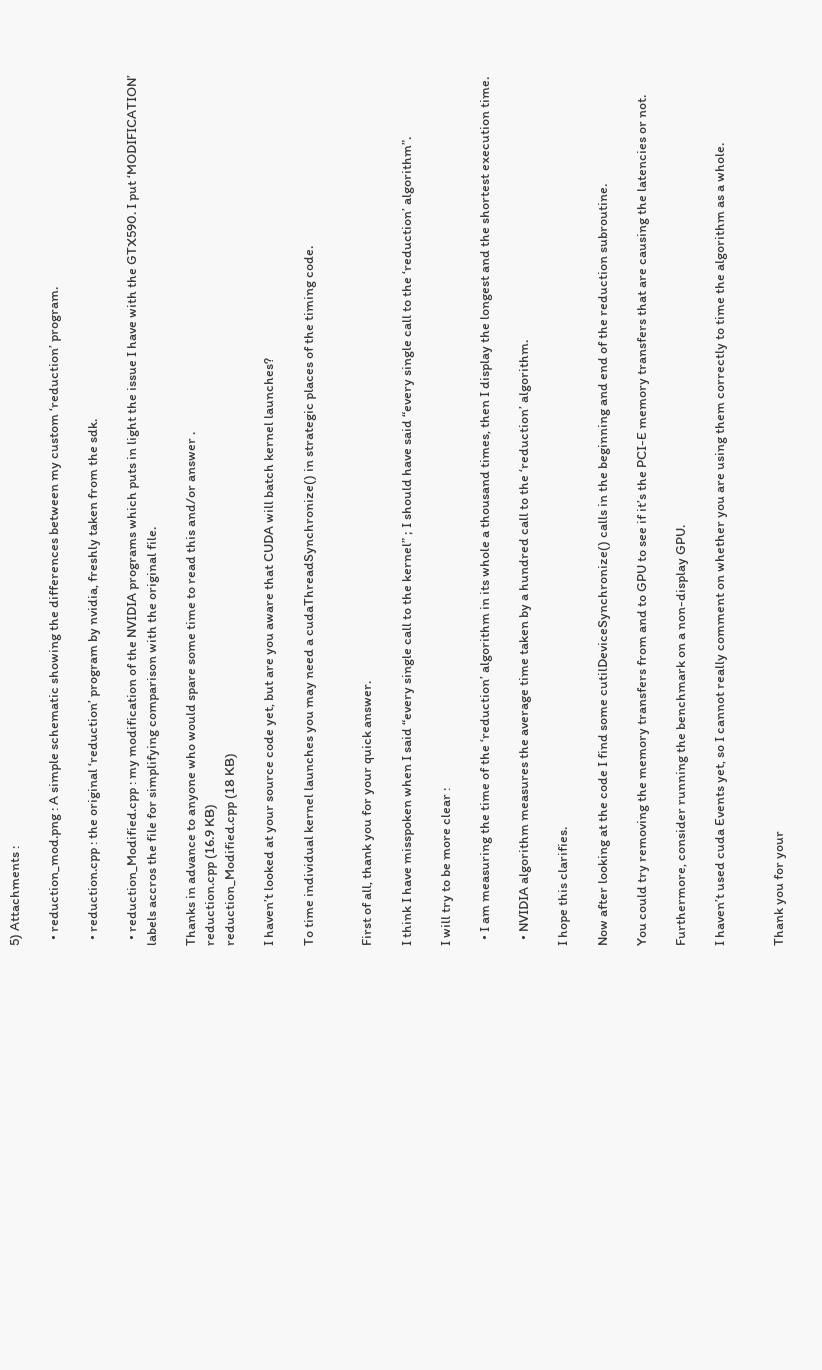5) Attachments :

  • reduction_mod.png : A simple schematic showing the differences between my custom ‘reduction’ program.

  • reduction.cpp : the original ‘reduction’ program by nvidia, freshly taken from the sdk.

  • reduction_Modified.cpp : my modification of the NVIDIA programs which puts in light the issue I have with the GTX590. I put ‘MODIFICATION’ labels accros the file for simplifying comparison with the original file.

Thanks in advance to anyone who would spare some time to read this and/or answer .
reduction.cpp (16.9 KB)
reduction_Modified.cpp (18 KB)

I haven’t looked at your source code yet, but are you aware that CUDA will batch kernel launches?

To time individual kernel launches you may need a cudaThreadSynchronize() in strategic places of the timing code.


First of all, thank you for your quick answer.

I think I have misspoken when I said “every single call to the kernel” ; I should have said “every single call to the ‘reduction’ algorithm”.

I will try to be more clear :

  • I am measuring the time of the ‘reduction’ algorithm in its whole a thousand times, then I display the longest and the shortest execution time.

  • NVIDIA algorithm measures the average time taken by a hundred call to the ‘reduction’ algorithm.

I hope this clarifies.

Now after looking at the code I find some cutilDeviceSynchronize() calls in the beginning and end of the reduction subroutine.

You could try removing the memory transfers from and to GPU to see if it’s the PCI-E memory transfers that are causing the latencies or not.

Furthermore, consider running the benchmark on a non-display GPU.

I haven’t used cuda Events yet, so I cannot really comment on whether you are using them correctly to time the algorithm as a whole.


Thank you for your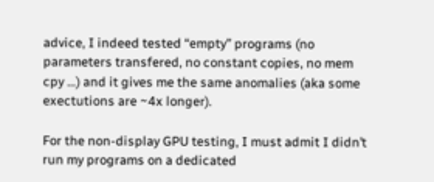advice, I indeed tested “empty” programs (no parameters transfered, no constant copies, no mem cpy …) and it gives me the same anomalies (aka some exectutions are ~4x longer).

For the non-display GPU testing, I must admit I didn’t run my programs on a dedicated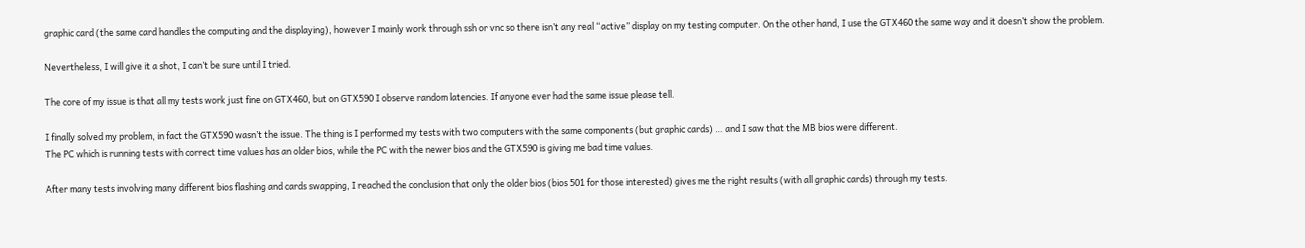graphic card (the same card handles the computing and the displaying), however I mainly work through ssh or vnc so there isn’t any real “active” display on my testing computer. On the other hand, I use the GTX460 the same way and it doesn’t show the problem.

Nevertheless, I will give it a shot, I can’t be sure until I tried.

The core of my issue is that all my tests work just fine on GTX460, but on GTX590 I observe random latencies. If anyone ever had the same issue please tell.

I finally solved my problem, in fact the GTX590 wasn’t the issue. The thing is I performed my tests with two computers with the same components (but graphic cards) … and I saw that the MB bios were different.
The PC which is running tests with correct time values has an older bios, while the PC with the newer bios and the GTX590 is giving me bad time values.

After many tests involving many different bios flashing and cards swapping, I reached the conclusion that only the older bios (bios 501 for those interested) gives me the right results (with all graphic cards) through my tests.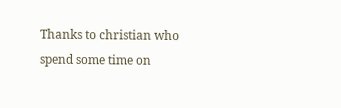Thanks to christian who spend some time on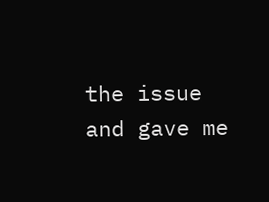the issue and gave me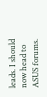leads. I should now head to ASUS forums.